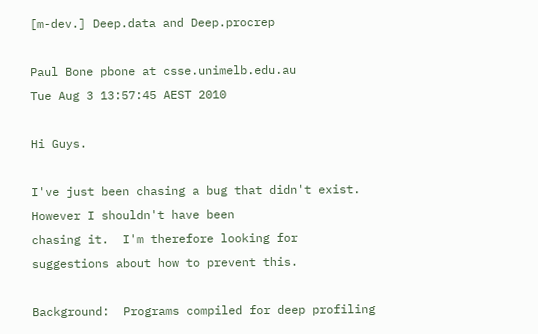[m-dev.] Deep.data and Deep.procrep

Paul Bone pbone at csse.unimelb.edu.au
Tue Aug 3 13:57:45 AEST 2010

Hi Guys.

I've just been chasing a bug that didn't exist.  However I shouldn't have been
chasing it.  I'm therefore looking for suggestions about how to prevent this.

Background:  Programs compiled for deep profiling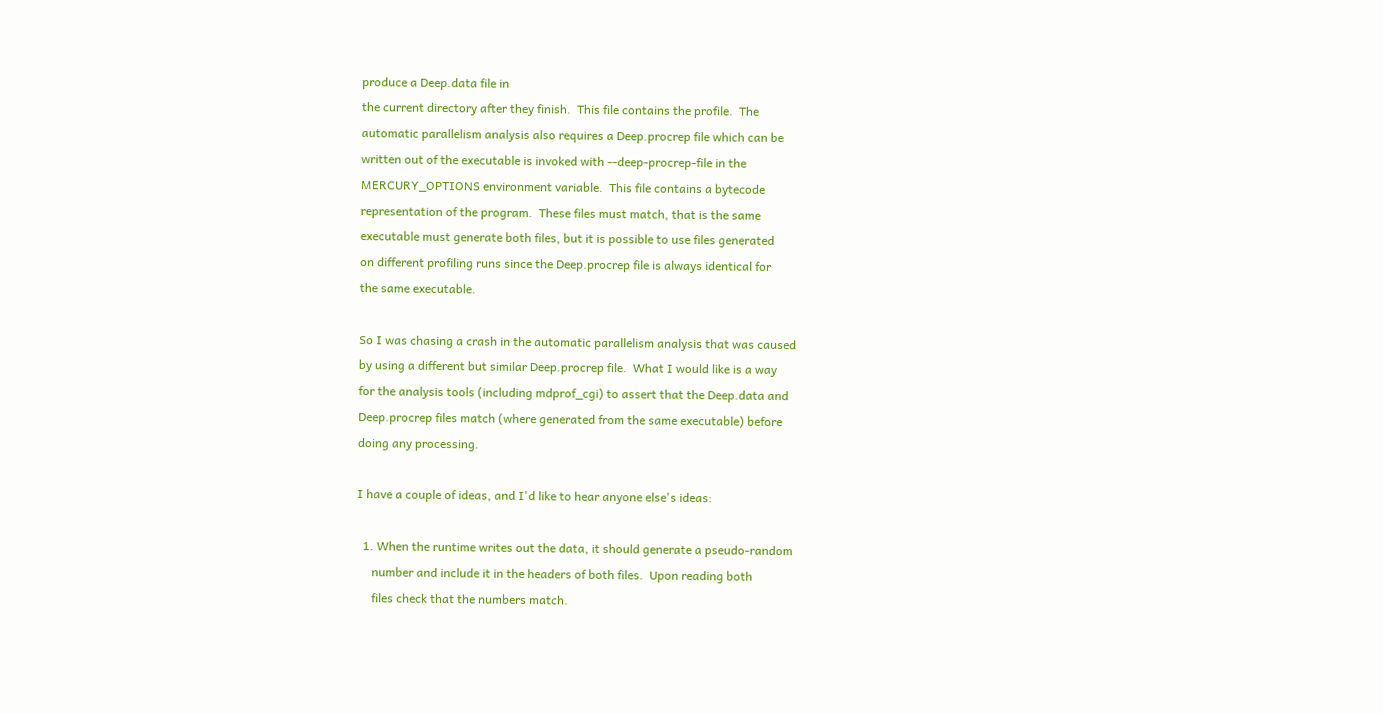produce a Deep.data file in
the current directory after they finish.  This file contains the profile.  The
automatic parallelism analysis also requires a Deep.procrep file which can be
written out of the executable is invoked with --deep-procrep-file in the
MERCURY_OPTIONS environment variable.  This file contains a bytecode
representation of the program.  These files must match, that is the same
executable must generate both files, but it is possible to use files generated
on different profiling runs since the Deep.procrep file is always identical for
the same executable.

So I was chasing a crash in the automatic parallelism analysis that was caused
by using a different but similar Deep.procrep file.  What I would like is a way
for the analysis tools (including mdprof_cgi) to assert that the Deep.data and
Deep.procrep files match (where generated from the same executable) before
doing any processing.

I have a couple of ideas, and I'd like to hear anyone else's ideas:

  1. When the runtime writes out the data, it should generate a pseudo-random
     number and include it in the headers of both files.  Upon reading both
     files check that the numbers match.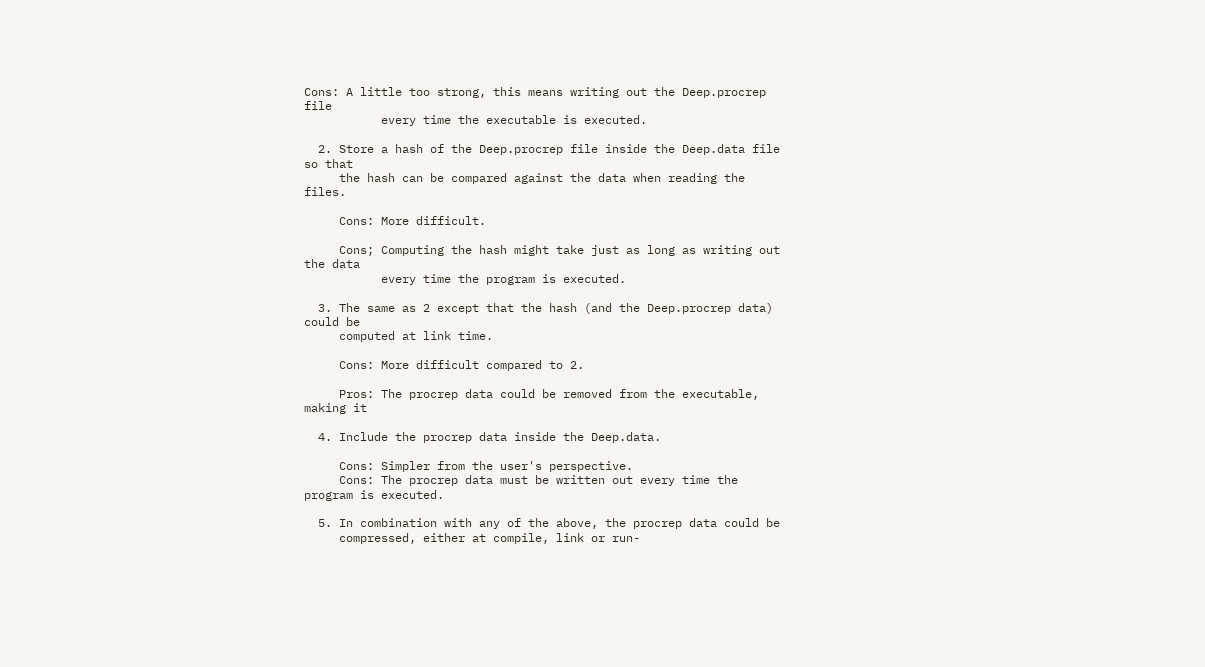Cons: A little too strong, this means writing out the Deep.procrep file
           every time the executable is executed.

  2. Store a hash of the Deep.procrep file inside the Deep.data file so that
     the hash can be compared against the data when reading the files.

     Cons: More difficult.

     Cons; Computing the hash might take just as long as writing out the data
           every time the program is executed.

  3. The same as 2 except that the hash (and the Deep.procrep data) could be
     computed at link time.

     Cons: More difficult compared to 2.

     Pros: The procrep data could be removed from the executable, making it

  4. Include the procrep data inside the Deep.data.

     Cons: Simpler from the user's perspective.
     Cons: The procrep data must be written out every time the program is executed.

  5. In combination with any of the above, the procrep data could be
     compressed, either at compile, link or run-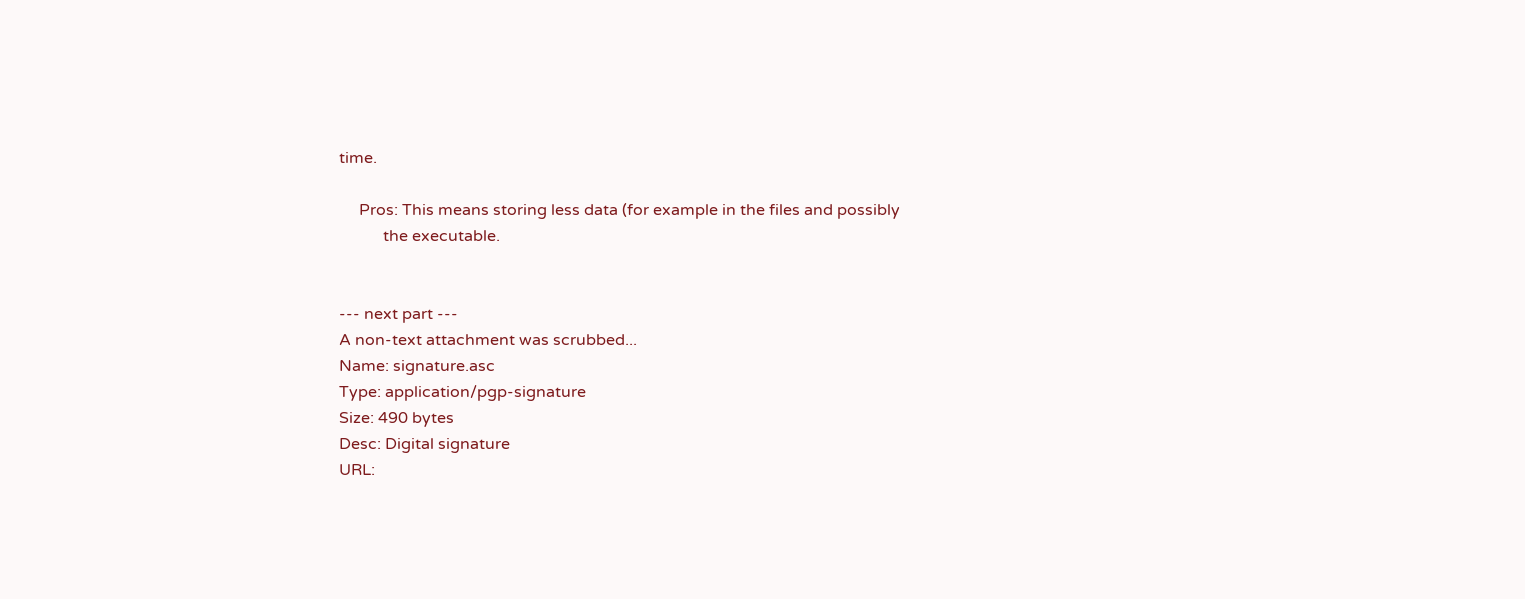time.

     Pros: This means storing less data (for example in the files and possibly
           the executable.


--- next part ---
A non-text attachment was scrubbed...
Name: signature.asc
Type: application/pgp-signature
Size: 490 bytes
Desc: Digital signature
URL: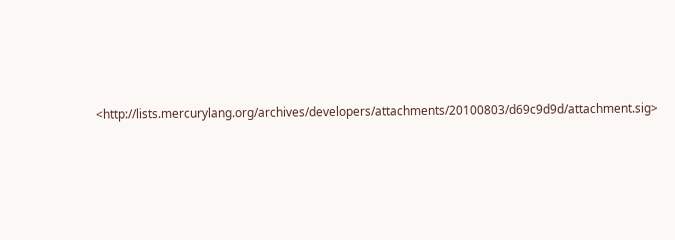<http://lists.mercurylang.org/archives/developers/attachments/20100803/d69c9d9d/attachment.sig>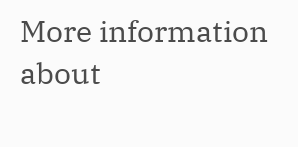More information about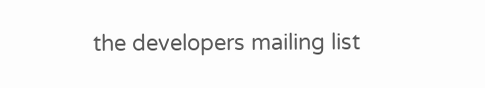the developers mailing list